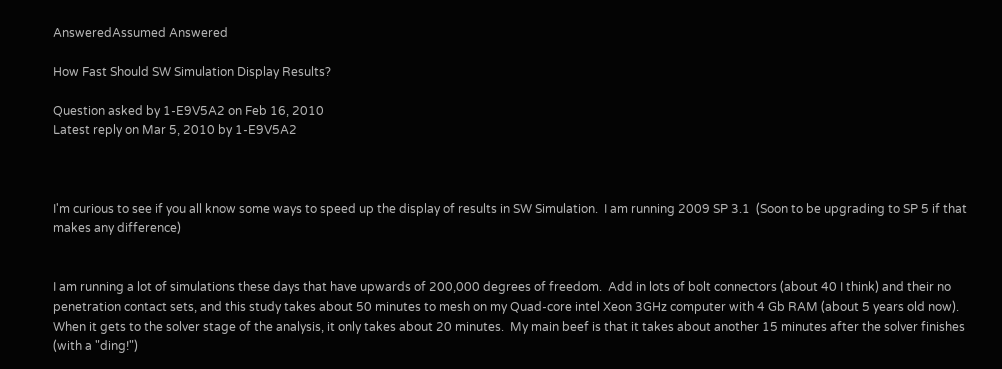AnsweredAssumed Answered

How Fast Should SW Simulation Display Results?

Question asked by 1-E9V5A2 on Feb 16, 2010
Latest reply on Mar 5, 2010 by 1-E9V5A2



I'm curious to see if you all know some ways to speed up the display of results in SW Simulation.  I am running 2009 SP 3.1  (Soon to be upgrading to SP 5 if that makes any difference)


I am running a lot of simulations these days that have upwards of 200,000 degrees of freedom.  Add in lots of bolt connectors (about 40 I think) and their no penetration contact sets, and this study takes about 50 minutes to mesh on my Quad-core intel Xeon 3GHz computer with 4 Gb RAM (about 5 years old now).  When it gets to the solver stage of the analysis, it only takes about 20 minutes.  My main beef is that it takes about another 15 minutes after the solver finishes (with a "ding!")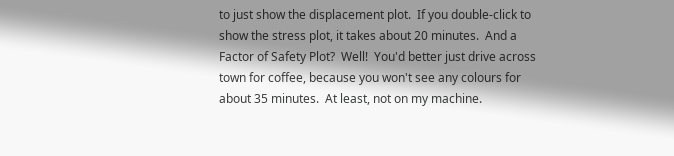to just show the displacement plot.  If you double-click to show the stress plot, it takes about 20 minutes.  And a Factor of Safety Plot?  Well!  You'd better just drive across town for coffee, because you won't see any colours for about 35 minutes.  At least, not on my machine.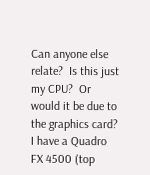Can anyone else relate?  Is this just my CPU?  Or would it be due to the graphics card?  I have a Quadro FX 4500 (top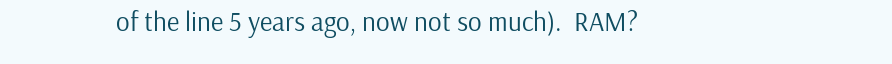of the line 5 years ago, now not so much).  RAM?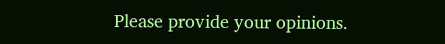Please provide your opinions.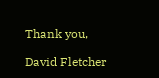Thank you,

David Fletcher